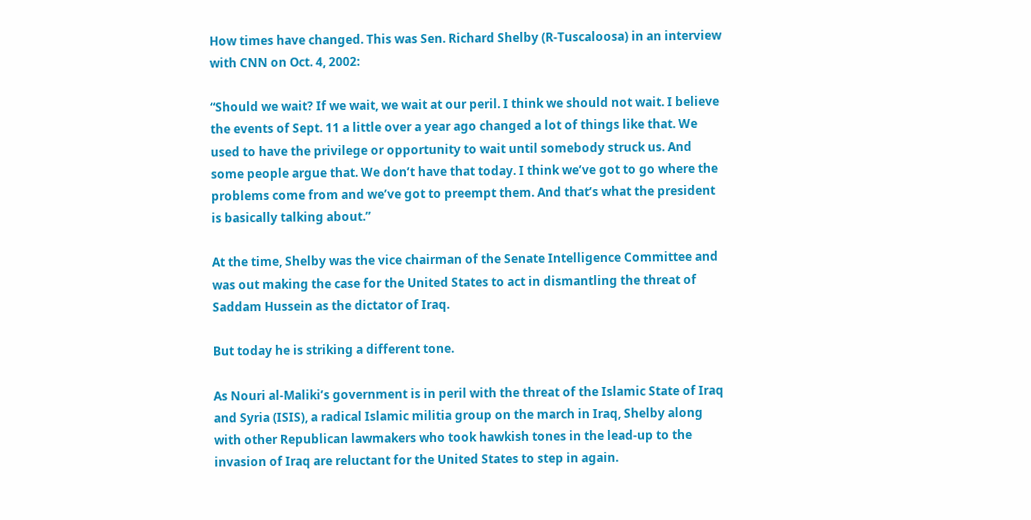How times have changed. This was Sen. Richard Shelby (R-Tuscaloosa) in an interview with CNN on Oct. 4, 2002:

“Should we wait? If we wait, we wait at our peril. I think we should not wait. I believe the events of Sept. 11 a little over a year ago changed a lot of things like that. We used to have the privilege or opportunity to wait until somebody struck us. And some people argue that. We don’t have that today. I think we’ve got to go where the problems come from and we’ve got to preempt them. And that’s what the president is basically talking about.”

At the time, Shelby was the vice chairman of the Senate Intelligence Committee and was out making the case for the United States to act in dismantling the threat of Saddam Hussein as the dictator of Iraq.

But today he is striking a different tone.

As Nouri al-Maliki’s government is in peril with the threat of the Islamic State of Iraq and Syria (ISIS), a radical Islamic militia group on the march in Iraq, Shelby along with other Republican lawmakers who took hawkish tones in the lead-up to the invasion of Iraq are reluctant for the United States to step in again.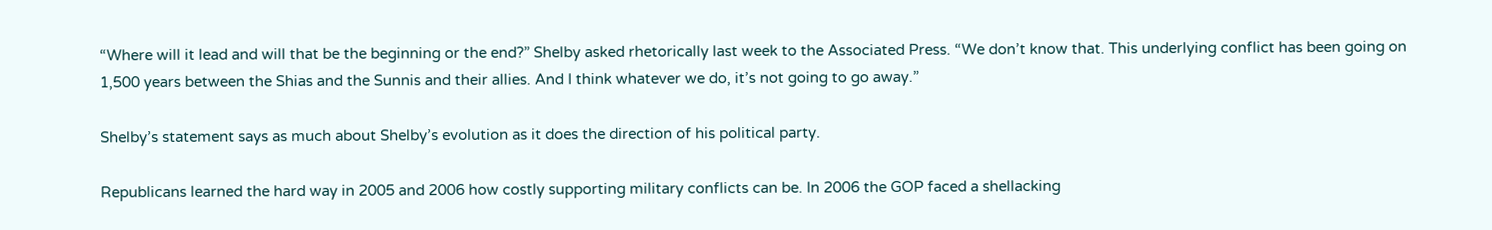“Where will it lead and will that be the beginning or the end?” Shelby asked rhetorically last week to the Associated Press. “We don’t know that. This underlying conflict has been going on 1,500 years between the Shias and the Sunnis and their allies. And I think whatever we do, it’s not going to go away.”

Shelby’s statement says as much about Shelby’s evolution as it does the direction of his political party.

Republicans learned the hard way in 2005 and 2006 how costly supporting military conflicts can be. In 2006 the GOP faced a shellacking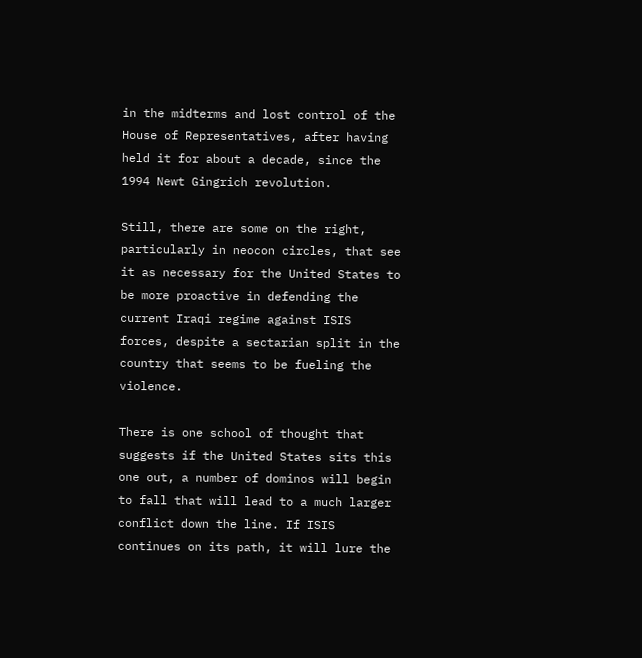in the midterms and lost control of the House of Representatives, after having held it for about a decade, since the 1994 Newt Gingrich revolution.

Still, there are some on the right, particularly in neocon circles, that see it as necessary for the United States to be more proactive in defending the current Iraqi regime against ISIS forces, despite a sectarian split in the country that seems to be fueling the violence.

There is one school of thought that suggests if the United States sits this one out, a number of dominos will begin to fall that will lead to a much larger conflict down the line. If ISIS continues on its path, it will lure the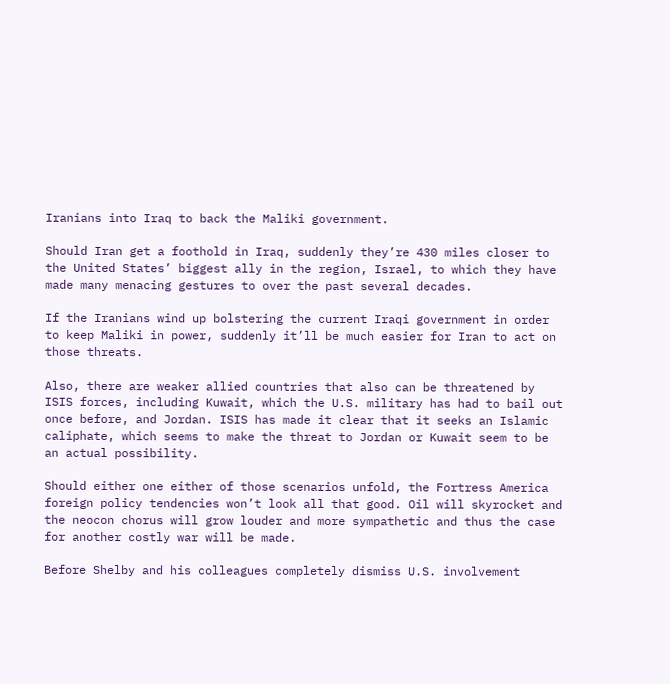Iranians into Iraq to back the Maliki government.

Should Iran get a foothold in Iraq, suddenly they’re 430 miles closer to the United States’ biggest ally in the region, Israel, to which they have made many menacing gestures to over the past several decades.

If the Iranians wind up bolstering the current Iraqi government in order to keep Maliki in power, suddenly it’ll be much easier for Iran to act on those threats.

Also, there are weaker allied countries that also can be threatened by ISIS forces, including Kuwait, which the U.S. military has had to bail out once before, and Jordan. ISIS has made it clear that it seeks an Islamic caliphate, which seems to make the threat to Jordan or Kuwait seem to be an actual possibility.

Should either one either of those scenarios unfold, the Fortress America foreign policy tendencies won’t look all that good. Oil will skyrocket and the neocon chorus will grow louder and more sympathetic and thus the case for another costly war will be made.

Before Shelby and his colleagues completely dismiss U.S. involvement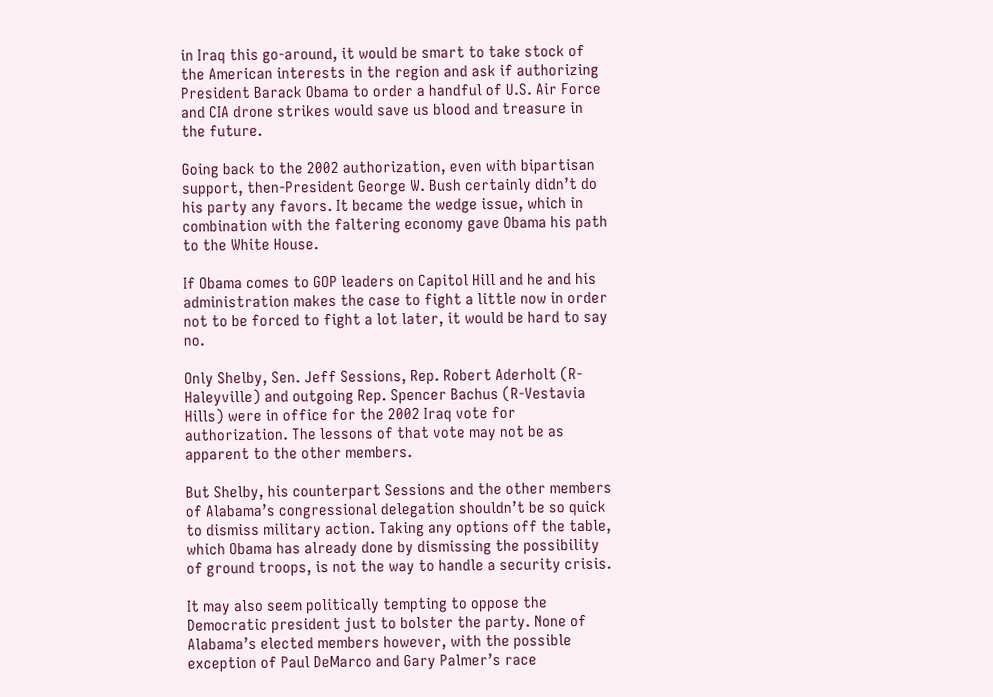in Iraq this go-around, it would be smart to take stock of the American interests in the region and ask if authorizing President Barack Obama to order a handful of U.S. Air Force and CIA drone strikes would save us blood and treasure in the future.

Going back to the 2002 authorization, even with bipartisan support, then-President George W. Bush certainly didn’t do his party any favors. It became the wedge issue, which in combination with the faltering economy gave Obama his path to the White House.

If Obama comes to GOP leaders on Capitol Hill and he and his administration makes the case to fight a little now in order not to be forced to fight a lot later, it would be hard to say no.

Only Shelby, Sen. Jeff Sessions, Rep. Robert Aderholt (R-Haleyville) and outgoing Rep. Spencer Bachus (R-Vestavia Hills) were in office for the 2002 Iraq vote for authorization. The lessons of that vote may not be as apparent to the other members.

But Shelby, his counterpart Sessions and the other members of Alabama’s congressional delegation shouldn’t be so quick to dismiss military action. Taking any options off the table, which Obama has already done by dismissing the possibility of ground troops, is not the way to handle a security crisis.

It may also seem politically tempting to oppose the Democratic president just to bolster the party. None of Alabama’s elected members however, with the possible exception of Paul DeMarco and Gary Palmer’s race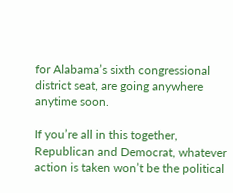for Alabama’s sixth congressional district seat, are going anywhere anytime soon.

If you’re all in this together, Republican and Democrat, whatever action is taken won’t be the political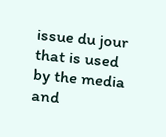issue du jour that is used by the media and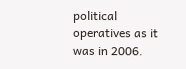political operatives as it was in 2006.